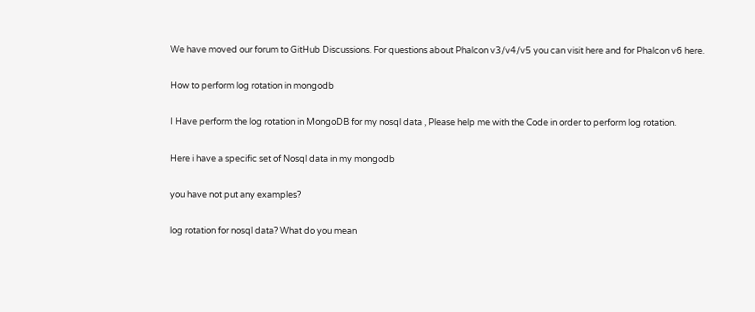We have moved our forum to GitHub Discussions. For questions about Phalcon v3/v4/v5 you can visit here and for Phalcon v6 here.

How to perform log rotation in mongodb

I Have perform the log rotation in MongoDB for my nosql data , Please help me with the Code in order to perform log rotation.

Here i have a specific set of Nosql data in my mongodb

you have not put any examples?

log rotation for nosql data? What do you mean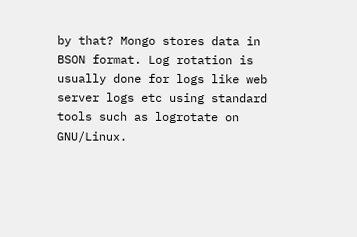by that? Mongo stores data in BSON format. Log rotation is usually done for logs like web server logs etc using standard tools such as logrotate on GNU/Linux.